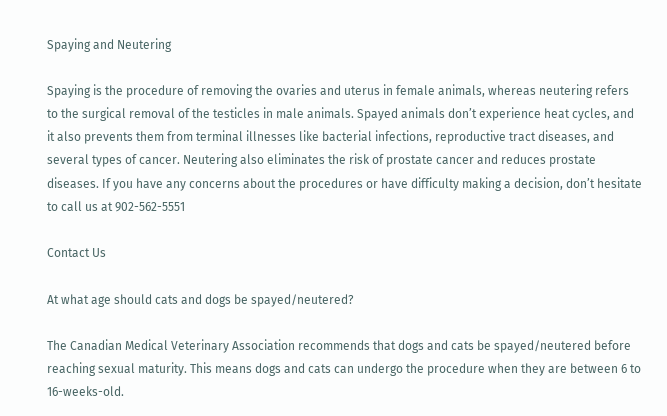Spaying and Neutering

Spaying is the procedure of removing the ovaries and uterus in female animals, whereas neutering refers to the surgical removal of the testicles in male animals. Spayed animals don’t experience heat cycles, and it also prevents them from terminal illnesses like bacterial infections, reproductive tract diseases, and several types of cancer. Neutering also eliminates the risk of prostate cancer and reduces prostate diseases. If you have any concerns about the procedures or have difficulty making a decision, don’t hesitate to call us at 902-562-5551

Contact Us

At what age should cats and dogs be spayed/neutered?

The Canadian Medical Veterinary Association recommends that dogs and cats be spayed/neutered before reaching sexual maturity. This means dogs and cats can undergo the procedure when they are between 6 to 16-weeks-old.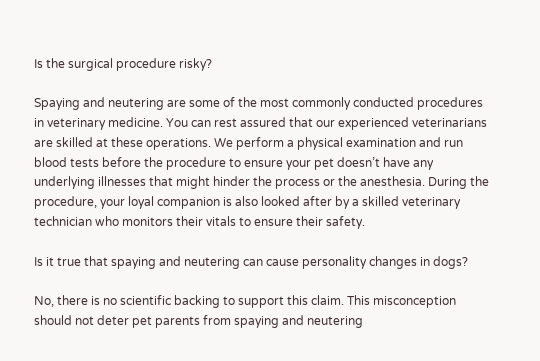Is the surgical procedure risky?

Spaying and neutering are some of the most commonly conducted procedures in veterinary medicine. You can rest assured that our experienced veterinarians are skilled at these operations. We perform a physical examination and run blood tests before the procedure to ensure your pet doesn’t have any underlying illnesses that might hinder the process or the anesthesia. During the procedure, your loyal companion is also looked after by a skilled veterinary technician who monitors their vitals to ensure their safety.

Is it true that spaying and neutering can cause personality changes in dogs?

No, there is no scientific backing to support this claim. This misconception should not deter pet parents from spaying and neutering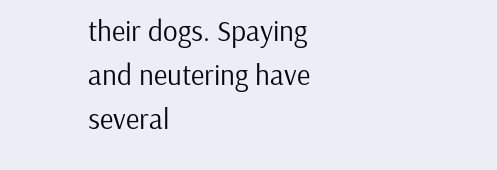their dogs. Spaying and neutering have several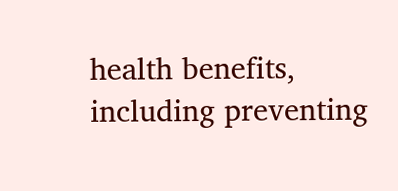health benefits, including preventing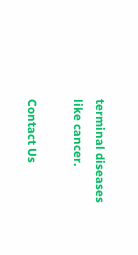terminal diseases like cancer.

Contact Us